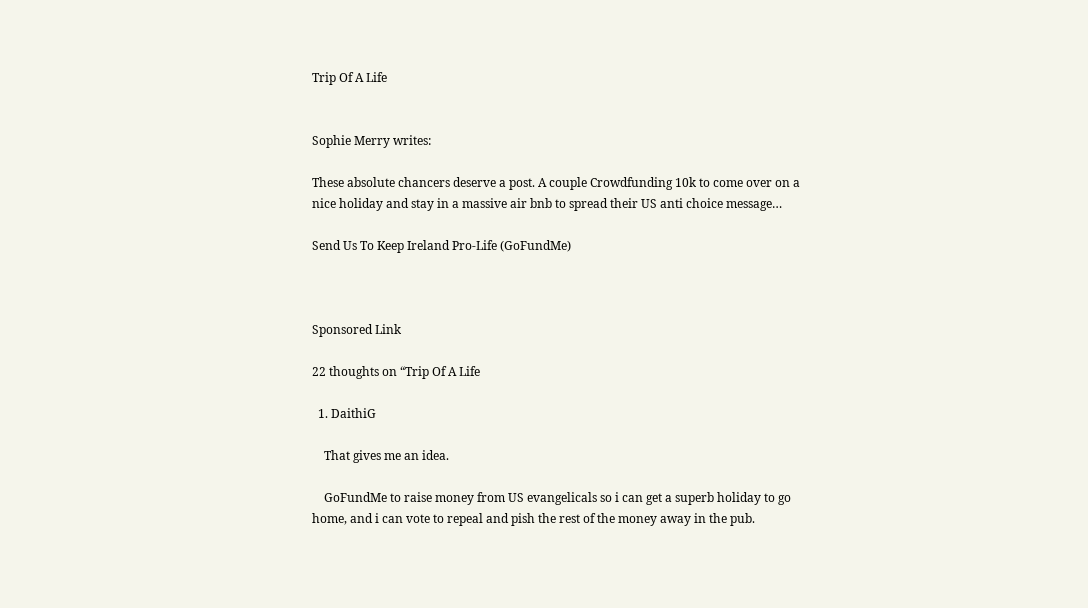Trip Of A Life


Sophie Merry writes:

These absolute chancers deserve a post. A couple Crowdfunding 10k to come over on a nice holiday and stay in a massive air bnb to spread their US anti choice message…

Send Us To Keep Ireland Pro-Life (GoFundMe)



Sponsored Link

22 thoughts on “Trip Of A Life

  1. DaithiG

    That gives me an idea.

    GoFundMe to raise money from US evangelicals so i can get a superb holiday to go home, and i can vote to repeal and pish the rest of the money away in the pub.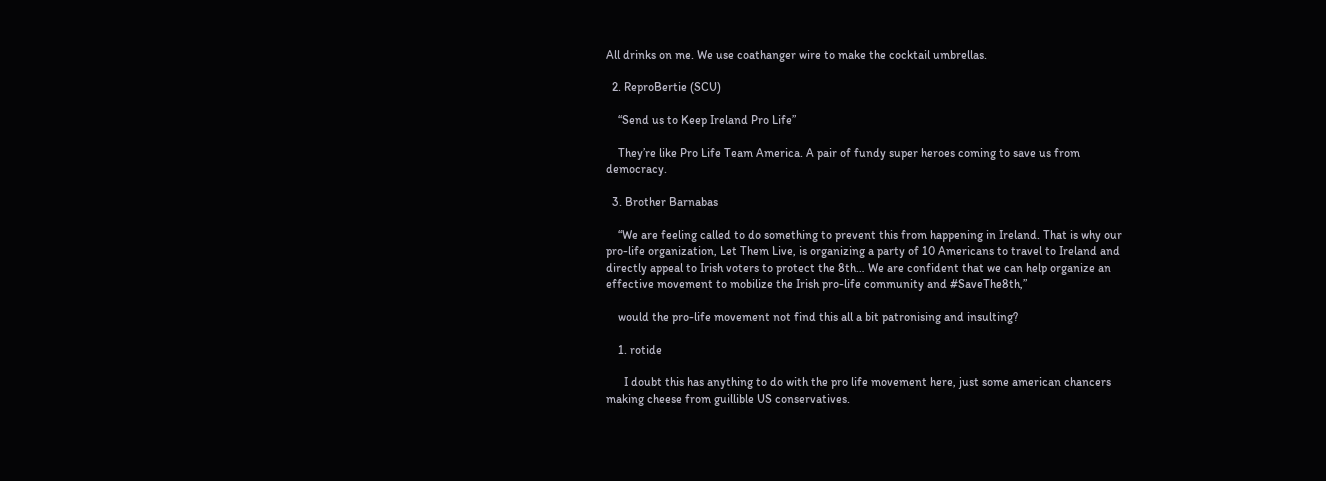All drinks on me. We use coathanger wire to make the cocktail umbrellas.

  2. ReproBertie (SCU)

    “Send us to Keep Ireland Pro Life”

    They’re like Pro Life Team America. A pair of fundy super heroes coming to save us from democracy.

  3. Brother Barnabas

    “We are feeling called to do something to prevent this from happening in Ireland. That is why our pro-life organization, Let Them Live, is organizing a party of 10 Americans to travel to Ireland and directly appeal to Irish voters to protect the 8th… We are confident that we can help organize an effective movement to mobilize the Irish pro-life community and #SaveThe8th,”

    would the pro-life movement not find this all a bit patronising and insulting?

    1. rotide

      I doubt this has anything to do with the pro life movement here, just some american chancers making cheese from guillible US conservatives.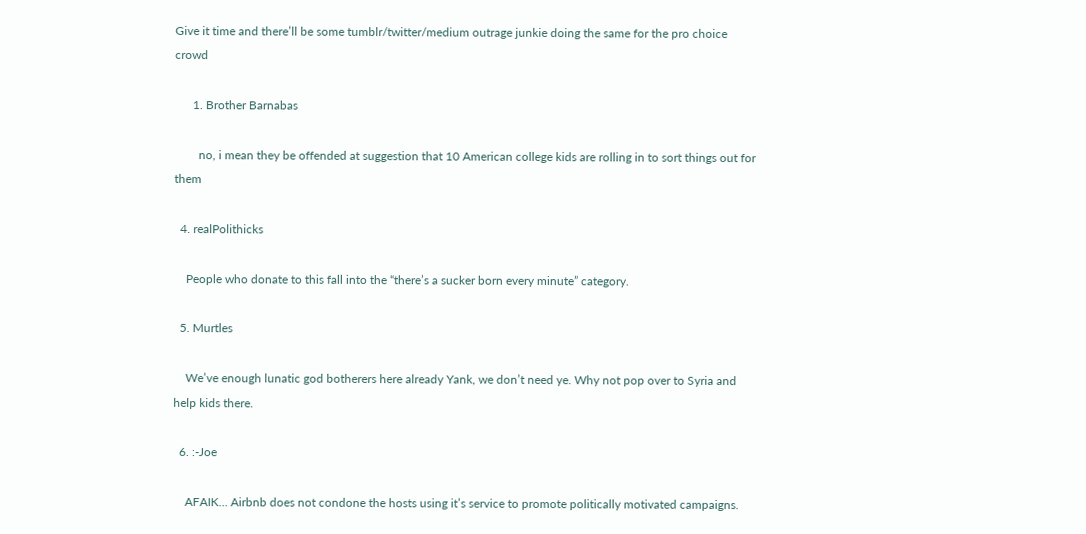Give it time and there’ll be some tumblr/twitter/medium outrage junkie doing the same for the pro choice crowd

      1. Brother Barnabas

        no, i mean they be offended at suggestion that 10 American college kids are rolling in to sort things out for them

  4. realPolithicks

    People who donate to this fall into the “there’s a sucker born every minute” category.

  5. Murtles

    We’ve enough lunatic god botherers here already Yank, we don’t need ye. Why not pop over to Syria and help kids there.

  6. :-Joe

    AFAIK… Airbnb does not condone the hosts using it’s service to promote politically motivated campaigns.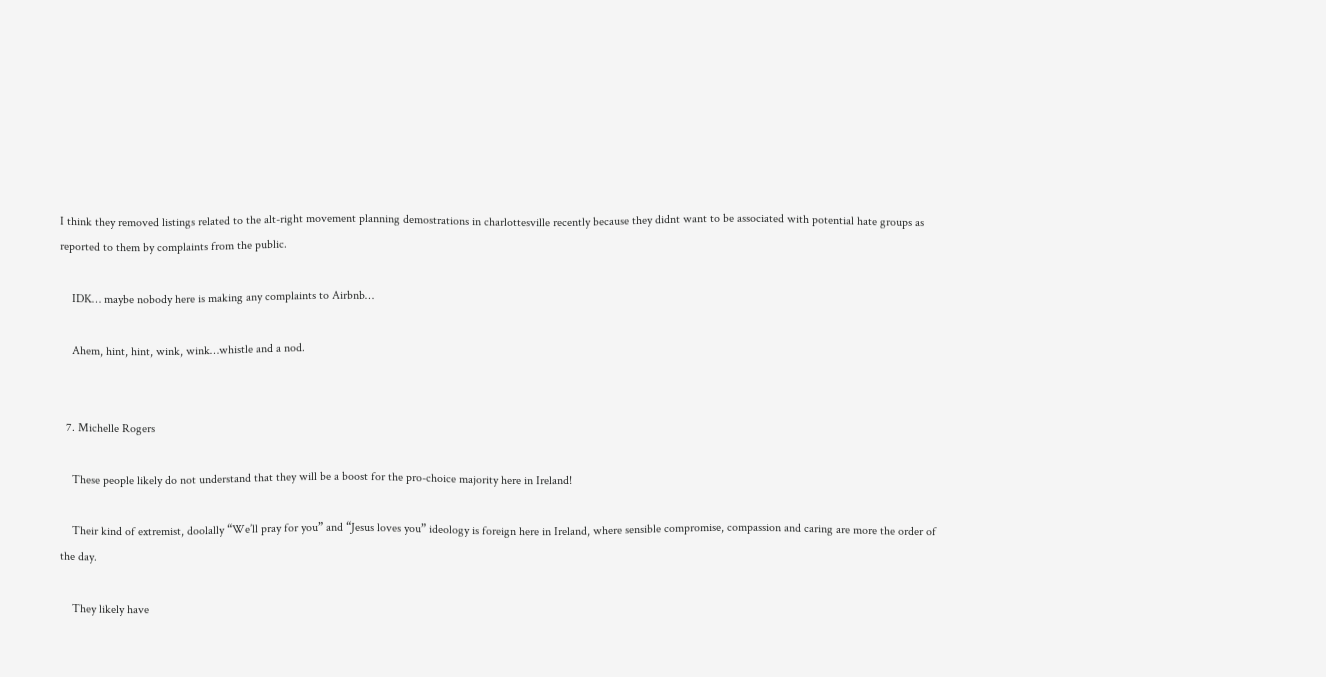I think they removed listings related to the alt-right movement planning demostrations in charlottesville recently because they didnt want to be associated with potential hate groups as reported to them by complaints from the public.

    IDK… maybe nobody here is making any complaints to Airbnb…

    Ahem, hint, hint, wink, wink…whistle and a nod.


  7. Michelle Rogers

    These people likely do not understand that they will be a boost for the pro-choice majority here in Ireland!

    Their kind of extremist, doolally “We’ll pray for you” and “Jesus loves you” ideology is foreign here in Ireland, where sensible compromise, compassion and caring are more the order of the day.

    They likely have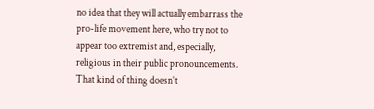no idea that they will actually embarrass the pro-life movement here, who try not to appear too extremist and, especially, religious in their public pronouncements. That kind of thing doesn’t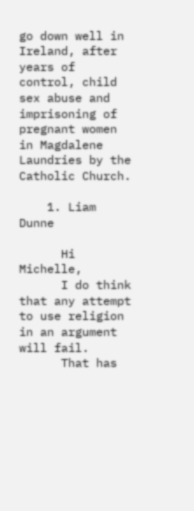go down well in Ireland, after years of control, child sex abuse and imprisoning of pregnant women in Magdalene Laundries by the Catholic Church.

    1. Liam Dunne

      Hi Michelle,
      I do think that any attempt to use religion in an argument will fail.
      That has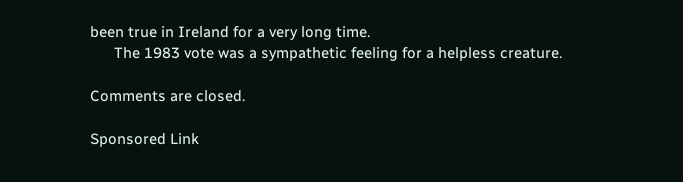been true in Ireland for a very long time.
      The 1983 vote was a sympathetic feeling for a helpless creature.

Comments are closed.

Sponsored Link